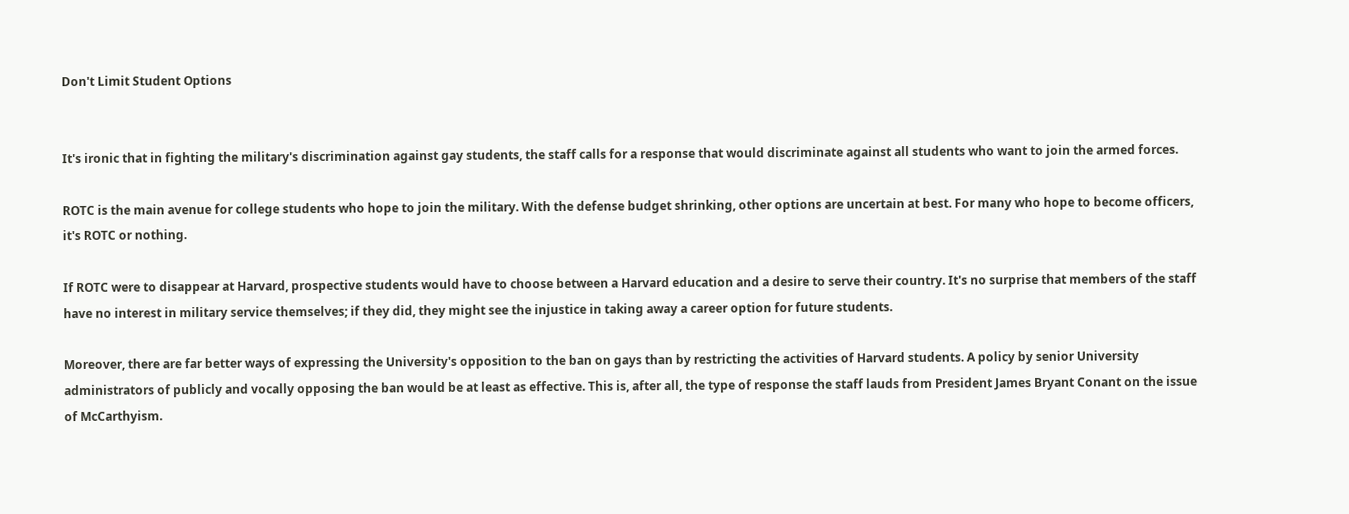Don't Limit Student Options


It's ironic that in fighting the military's discrimination against gay students, the staff calls for a response that would discriminate against all students who want to join the armed forces.

ROTC is the main avenue for college students who hope to join the military. With the defense budget shrinking, other options are uncertain at best. For many who hope to become officers, it's ROTC or nothing.

If ROTC were to disappear at Harvard, prospective students would have to choose between a Harvard education and a desire to serve their country. It's no surprise that members of the staff have no interest in military service themselves; if they did, they might see the injustice in taking away a career option for future students.

Moreover, there are far better ways of expressing the University's opposition to the ban on gays than by restricting the activities of Harvard students. A policy by senior University administrators of publicly and vocally opposing the ban would be at least as effective. This is, after all, the type of response the staff lauds from President James Bryant Conant on the issue of McCarthyism.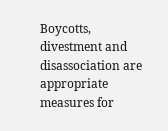Boycotts, divestment and disassociation are appropriate measures for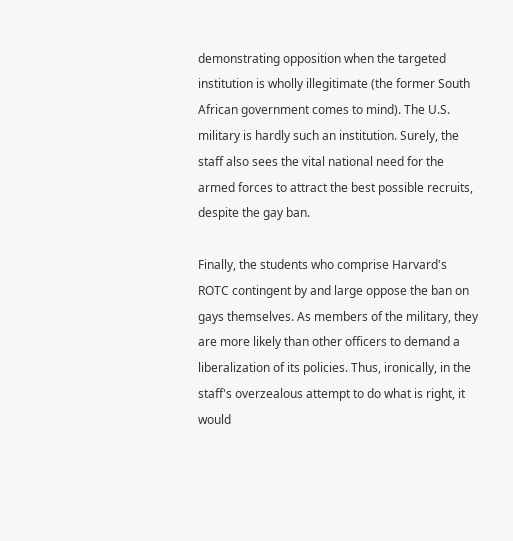demonstrating opposition when the targeted institution is wholly illegitimate (the former South African government comes to mind). The U.S. military is hardly such an institution. Surely, the staff also sees the vital national need for the armed forces to attract the best possible recruits, despite the gay ban.

Finally, the students who comprise Harvard's ROTC contingent by and large oppose the ban on gays themselves. As members of the military, they are more likely than other officers to demand a liberalization of its policies. Thus, ironically, in the staff's overzealous attempt to do what is right, it would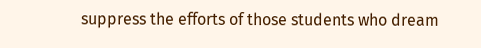suppress the efforts of those students who dream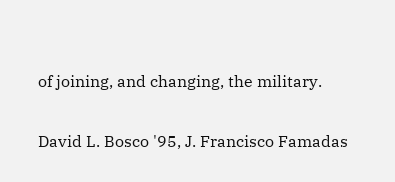of joining, and changing, the military.

David L. Bosco '95, J. Francisco Famadas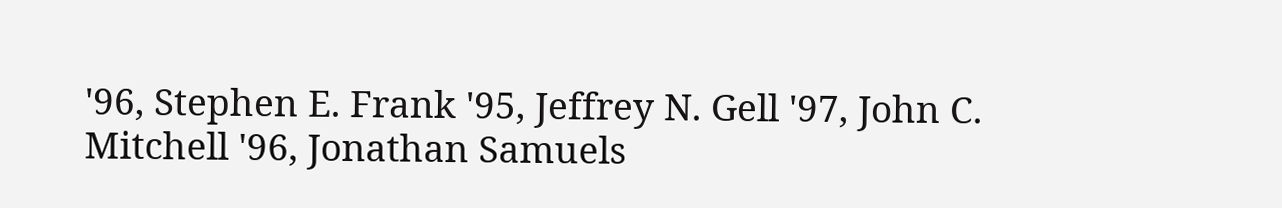'96, Stephen E. Frank '95, Jeffrey N. Gell '97, John C. Mitchell '96, Jonathan Samuels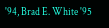'94, Brad E. White '95